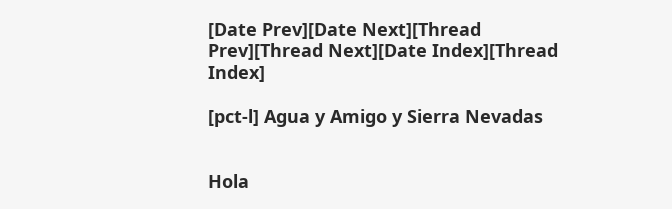[Date Prev][Date Next][Thread Prev][Thread Next][Date Index][Thread Index]

[pct-l] Agua y Amigo y Sierra Nevadas


Hola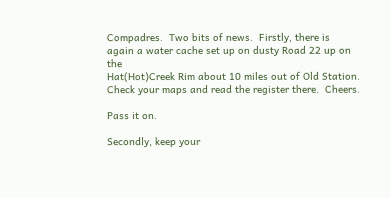Compadres.  Two bits of news.  Firstly, there is
again a water cache set up on dusty Road 22 up on the
Hat(Hot)Creek Rim about 10 miles out of Old Station.
Check your maps and read the register there.  Cheers.

Pass it on.

Secondly, keep your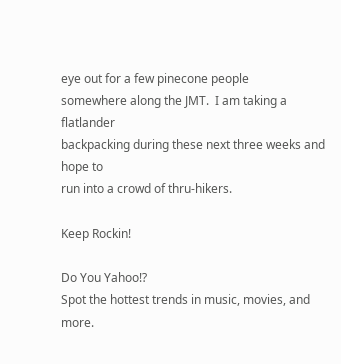eye out for a few pinecone people
somewhere along the JMT.  I am taking a flatlander
backpacking during these next three weeks and hope to
run into a crowd of thru-hikers.

Keep Rockin!

Do You Yahoo!?
Spot the hottest trends in music, movies, and more.